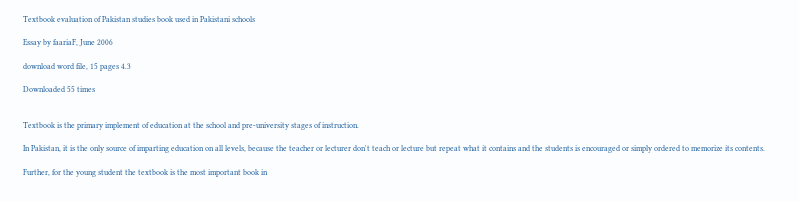Textbook evaluation of Pakistan studies book used in Pakistani schools

Essay by faariaF, June 2006

download word file, 15 pages 4.3

Downloaded 55 times


Textbook is the primary implement of education at the school and pre-university stages of instruction.

In Pakistan, it is the only source of imparting education on all levels, because the teacher or lecturer don't teach or lecture but repeat what it contains and the students is encouraged or simply ordered to memorize its contents.

Further, for the young student the textbook is the most important book in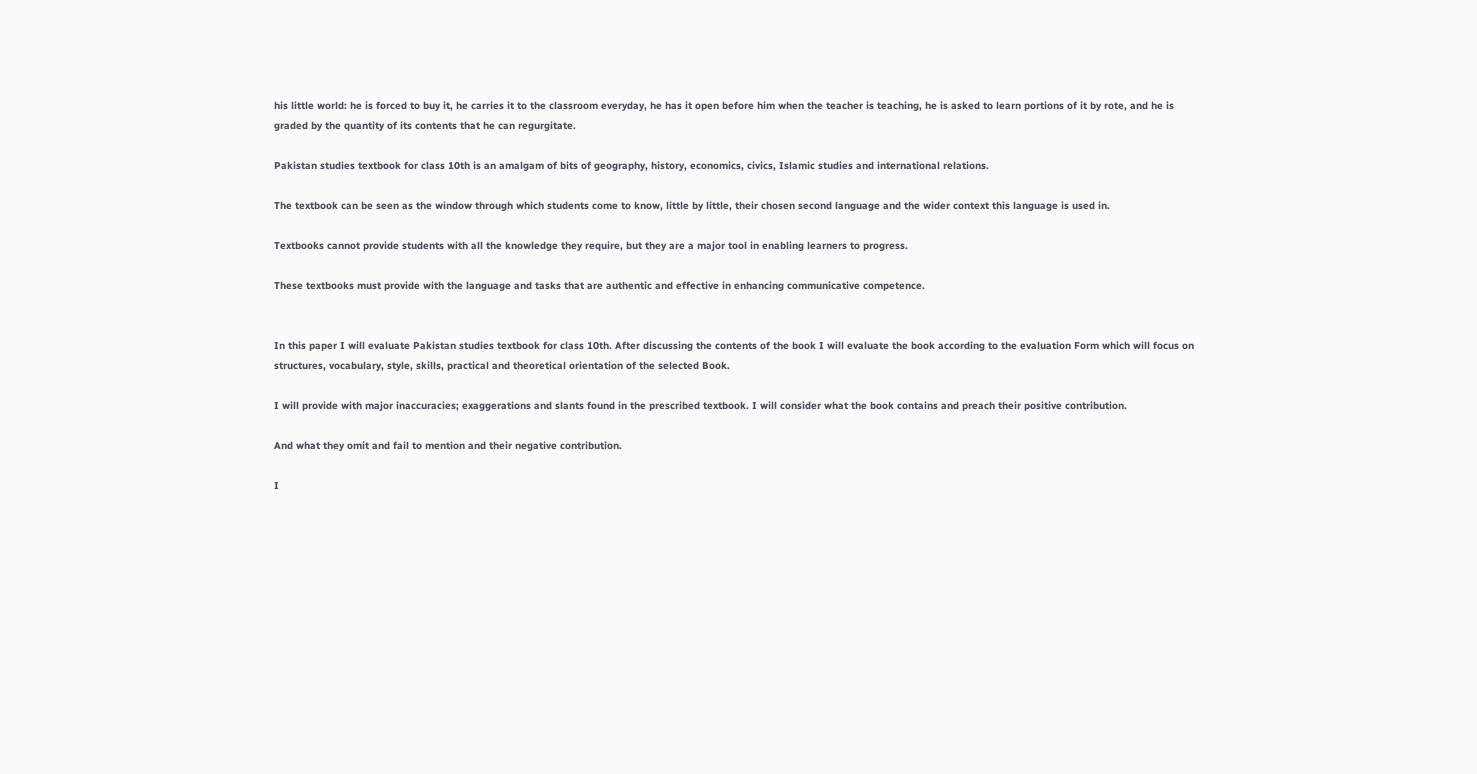his little world: he is forced to buy it, he carries it to the classroom everyday, he has it open before him when the teacher is teaching, he is asked to learn portions of it by rote, and he is graded by the quantity of its contents that he can regurgitate.

Pakistan studies textbook for class 10th is an amalgam of bits of geography, history, economics, civics, Islamic studies and international relations.

The textbook can be seen as the window through which students come to know, little by little, their chosen second language and the wider context this language is used in.

Textbooks cannot provide students with all the knowledge they require, but they are a major tool in enabling learners to progress.

These textbooks must provide with the language and tasks that are authentic and effective in enhancing communicative competence.


In this paper I will evaluate Pakistan studies textbook for class 10th. After discussing the contents of the book I will evaluate the book according to the evaluation Form which will focus on structures, vocabulary, style, skills, practical and theoretical orientation of the selected Book.

I will provide with major inaccuracies; exaggerations and slants found in the prescribed textbook. I will consider what the book contains and preach their positive contribution.

And what they omit and fail to mention and their negative contribution.

I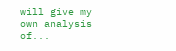will give my own analysis of...